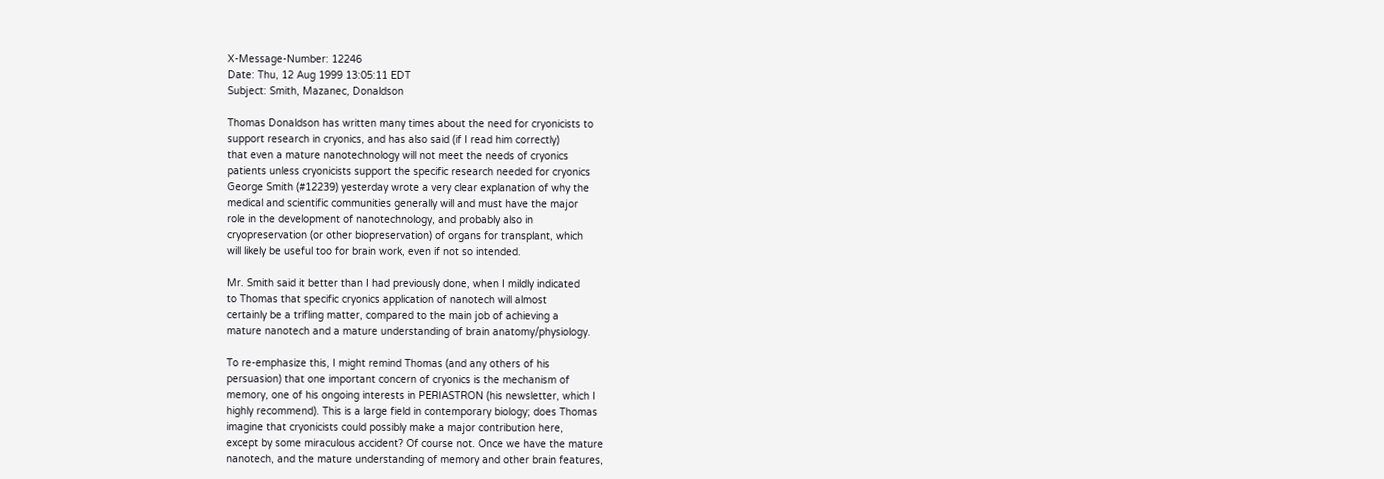X-Message-Number: 12246
Date: Thu, 12 Aug 1999 13:05:11 EDT
Subject: Smith, Mazanec, Donaldson

Thomas Donaldson has written many times about the need for cryonicists to
support research in cryonics, and has also said (if I read him correctly)
that even a mature nanotechnology will not meet the needs of cryonics
patients unless cryonicists support the specific research needed for cryonics
George Smith (#12239) yesterday wrote a very clear explanation of why the
medical and scientific communities generally will and must have the major
role in the development of nanotechnology, and probably also in
cryopreservation (or other biopreservation) of organs for transplant, which
will likely be useful too for brain work, even if not so intended.

Mr. Smith said it better than I had previously done, when I mildly indicated
to Thomas that specific cryonics application of nanotech will almost
certainly be a trifling matter, compared to the main job of achieving a
mature nanotech and a mature understanding of brain anatomy/physiology.

To re-emphasize this, I might remind Thomas (and any others of his
persuasion) that one important concern of cryonics is the mechanism of
memory, one of his ongoing interests in PERIASTRON (his newsletter, which I
highly recommend). This is a large field in contemporary biology; does Thomas
imagine that cryonicists could possibly make a major contribution here,
except by some miraculous accident? Of course not. Once we have the mature
nanotech, and the mature understanding of memory and other brain features,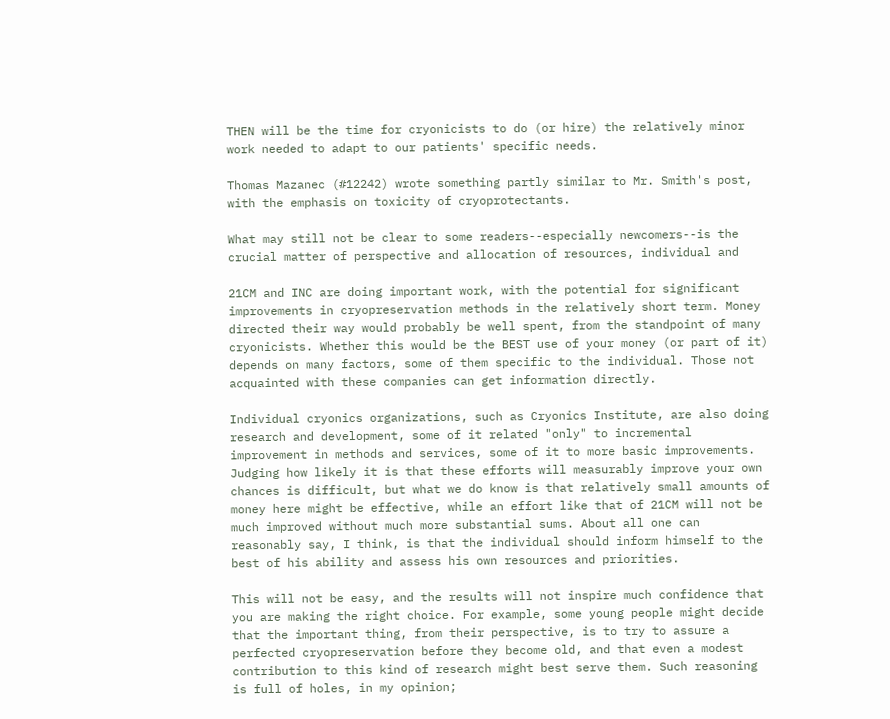THEN will be the time for cryonicists to do (or hire) the relatively minor
work needed to adapt to our patients' specific needs.

Thomas Mazanec (#12242) wrote something partly similar to Mr. Smith's post,
with the emphasis on toxicity of cryoprotectants.

What may still not be clear to some readers--especially newcomers--is the
crucial matter of perspective and allocation of resources, individual and

21CM and INC are doing important work, with the potential for significant
improvements in cryopreservation methods in the relatively short term. Money
directed their way would probably be well spent, from the standpoint of many
cryonicists. Whether this would be the BEST use of your money (or part of it)
depends on many factors, some of them specific to the individual. Those not
acquainted with these companies can get information directly.

Individual cryonics organizations, such as Cryonics Institute, are also doing
research and development, some of it related "only" to incremental
improvement in methods and services, some of it to more basic improvements.
Judging how likely it is that these efforts will measurably improve your own
chances is difficult, but what we do know is that relatively small amounts of
money here might be effective, while an effort like that of 21CM will not be
much improved without much more substantial sums. About all one can
reasonably say, I think, is that the individual should inform himself to the
best of his ability and assess his own resources and priorities.

This will not be easy, and the results will not inspire much confidence that
you are making the right choice. For example, some young people might decide
that the important thing, from their perspective, is to try to assure a
perfected cryopreservation before they become old, and that even a modest
contribution to this kind of research might best serve them. Such reasoning
is full of holes, in my opinion;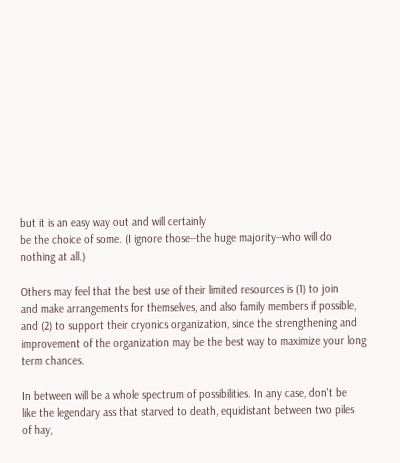but it is an easy way out and will certainly
be the choice of some. (I ignore those--the huge majority--who will do
nothing at all.)

Others may feel that the best use of their limited resources is (1) to join
and make arrangements for themselves, and also family members if possible,
and (2) to support their cryonics organization, since the strengthening and
improvement of the organization may be the best way to maximize your long
term chances.

In between will be a whole spectrum of possibilities. In any case, don't be
like the legendary ass that starved to death, equidistant between two piles
of hay,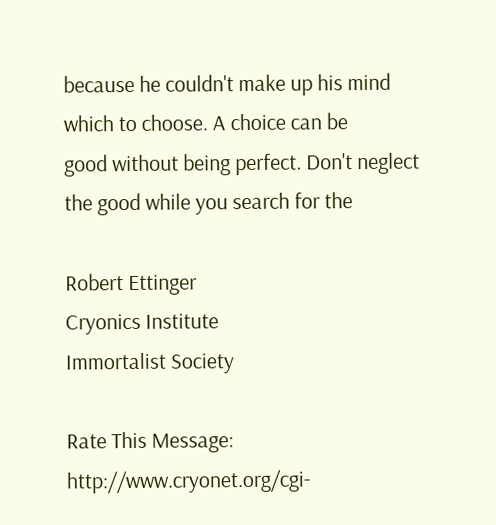because he couldn't make up his mind which to choose. A choice can be
good without being perfect. Don't neglect the good while you search for the

Robert Ettinger
Cryonics Institute
Immortalist Society

Rate This Message: http://www.cryonet.org/cgi-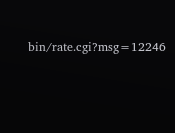bin/rate.cgi?msg=12246